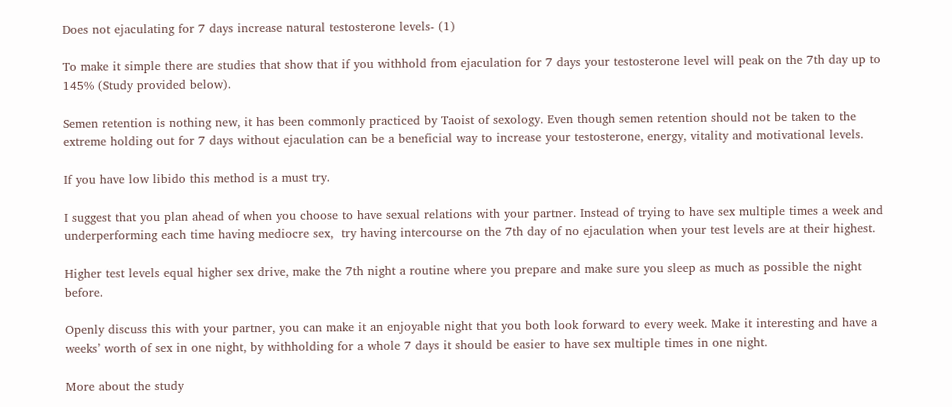Does not ejaculating for 7 days increase natural testosterone levels- (1)

To make it simple there are studies that show that if you withhold from ejaculation for 7 days your testosterone level will peak on the 7th day up to 145% (Study provided below).

Semen retention is nothing new, it has been commonly practiced by Taoist of sexology. Even though semen retention should not be taken to the extreme holding out for 7 days without ejaculation can be a beneficial way to increase your testosterone, energy, vitality and motivational levels.

If you have low libido this method is a must try.

I suggest that you plan ahead of when you choose to have sexual relations with your partner. Instead of trying to have sex multiple times a week and underperforming each time having mediocre sex,  try having intercourse on the 7th day of no ejaculation when your test levels are at their highest.

Higher test levels equal higher sex drive, make the 7th night a routine where you prepare and make sure you sleep as much as possible the night before.

Openly discuss this with your partner, you can make it an enjoyable night that you both look forward to every week. Make it interesting and have a weeks’ worth of sex in one night, by withholding for a whole 7 days it should be easier to have sex multiple times in one night.

More about the study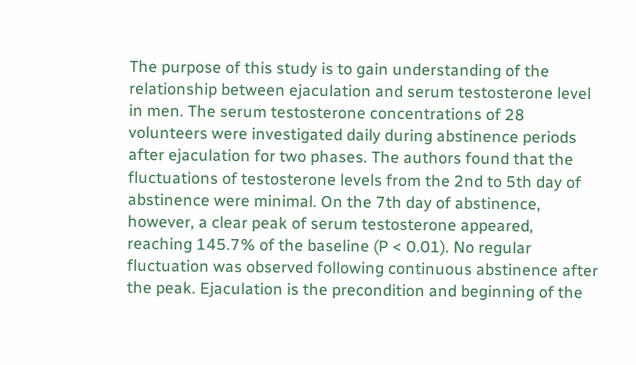The purpose of this study is to gain understanding of the relationship between ejaculation and serum testosterone level in men. The serum testosterone concentrations of 28 volunteers were investigated daily during abstinence periods after ejaculation for two phases. The authors found that the fluctuations of testosterone levels from the 2nd to 5th day of abstinence were minimal. On the 7th day of abstinence, however, a clear peak of serum testosterone appeared, reaching 145.7% of the baseline (P < 0.01). No regular fluctuation was observed following continuous abstinence after the peak. Ejaculation is the precondition and beginning of the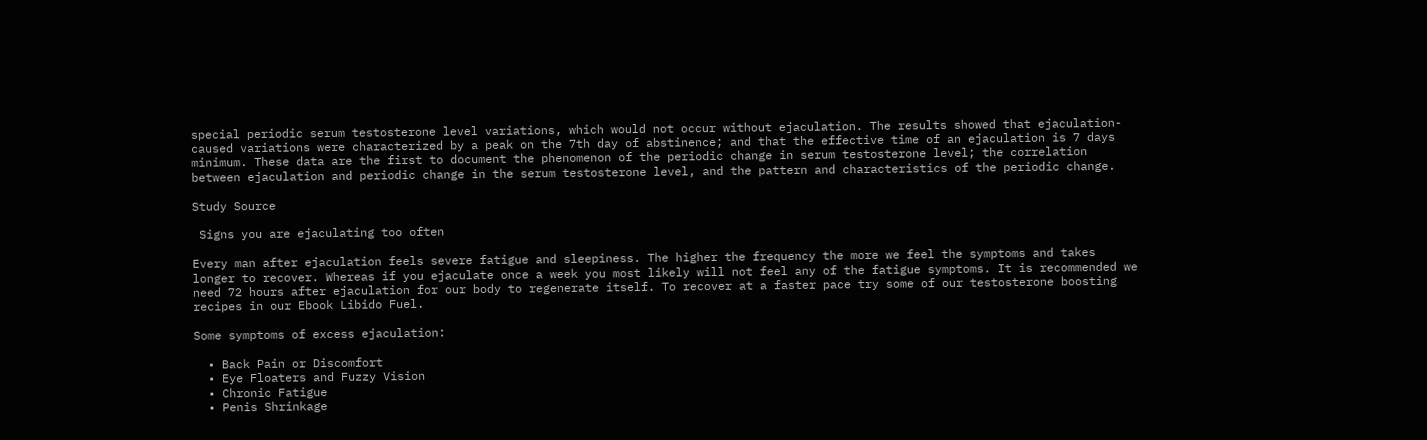special periodic serum testosterone level variations, which would not occur without ejaculation. The results showed that ejaculation-caused variations were characterized by a peak on the 7th day of abstinence; and that the effective time of an ejaculation is 7 days minimum. These data are the first to document the phenomenon of the periodic change in serum testosterone level; the correlation between ejaculation and periodic change in the serum testosterone level, and the pattern and characteristics of the periodic change.

Study Source

 Signs you are ejaculating too often

Every man after ejaculation feels severe fatigue and sleepiness. The higher the frequency the more we feel the symptoms and takes longer to recover. Whereas if you ejaculate once a week you most likely will not feel any of the fatigue symptoms. It is recommended we need 72 hours after ejaculation for our body to regenerate itself. To recover at a faster pace try some of our testosterone boosting recipes in our Ebook Libido Fuel.

Some symptoms of excess ejaculation:

  • Back Pain or Discomfort
  • Eye Floaters and Fuzzy Vision
  • Chronic Fatigue
  • Penis Shrinkage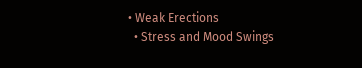• Weak Erections
  • Stress and Mood Swings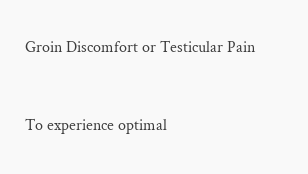Groin Discomfort or Testicular Pain


To experience optimal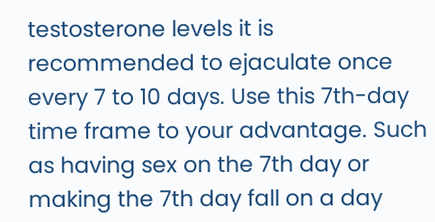testosterone levels it is recommended to ejaculate once every 7 to 10 days. Use this 7th-day time frame to your advantage. Such as having sex on the 7th day or making the 7th day fall on a day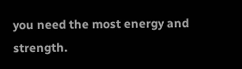you need the most energy and strength.